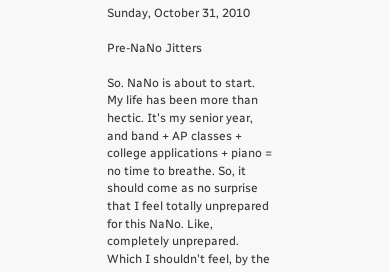Sunday, October 31, 2010

Pre-NaNo Jitters

So. NaNo is about to start. My life has been more than hectic. It's my senior year, and band + AP classes + college applications + piano = no time to breathe. So, it should come as no surprise that I feel totally unprepared for this NaNo. Like, completely unprepared. Which I shouldn't feel, by the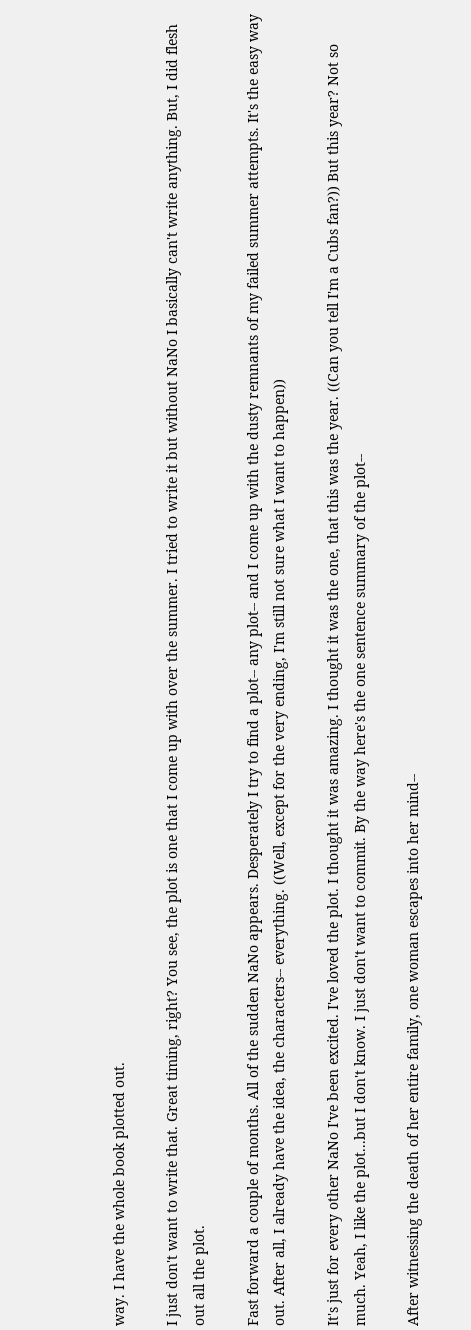way. I have the whole book plotted out.

I just don't want to write that. Great timing, right? You see, the plot is one that I come up with over the summer. I tried to write it but without NaNo I basically can't write anything. But, I did flesh out all the plot.

Fast forward a couple of months. All of the sudden NaNo appears. Desperately I try to find a plot-- any plot-- and I come up with the dusty remnants of my failed summer attempts. It's the easy way out. After all, I already have the idea, the characters-- everything. ((Well, except for the very ending, I'm still not sure what I want to happen))

It's just for every other NaNo I've been excited. I've loved the plot. I thought it was amazing. I thought it was the one, that this was the year. ((Can you tell I'm a Cubs fan?)) But this year? Not so much. Yeah, I like the plot...but I don't know. I just don't want to commit. By the way here's the one sentence summary of the plot--

After witnessing the death of her entire family, one woman escapes into her mind--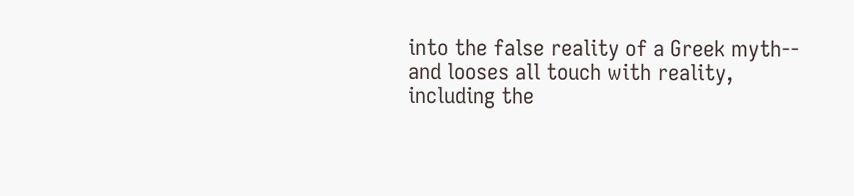into the false reality of a Greek myth-- and looses all touch with reality, including the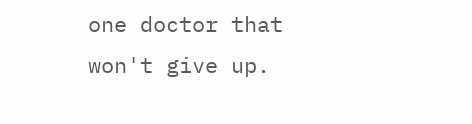one doctor that won't give up.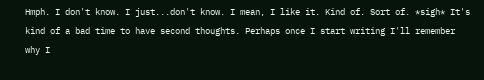Hmph. I don't know. I just...don't know. I mean, I like it. Kind of. Sort of. *sigh* It's kind of a bad time to have second thoughts. Perhaps once I start writing I'll remember why I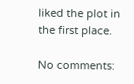liked the plot in the first place.

No comments: